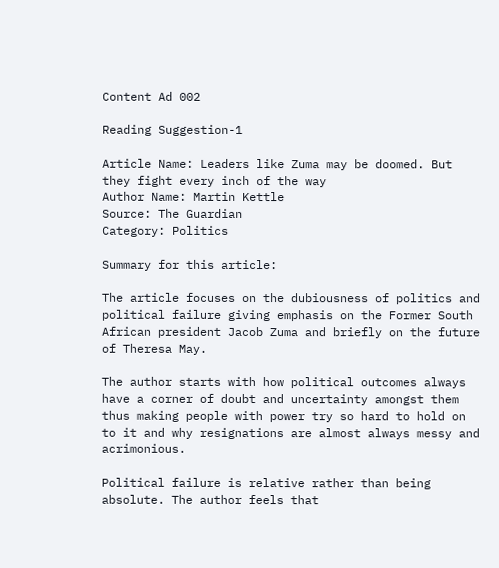Content Ad 002

Reading Suggestion-1

Article Name: Leaders like Zuma may be doomed. But they fight every inch of the way
Author Name: Martin Kettle
Source: The Guardian
Category: Politics

Summary for this article:

The article focuses on the dubiousness of politics and political failure giving emphasis on the Former South African president Jacob Zuma and briefly on the future of Theresa May.

The author starts with how political outcomes always have a corner of doubt and uncertainty amongst them thus making people with power try so hard to hold on to it and why resignations are almost always messy and acrimonious.

Political failure is relative rather than being absolute. The author feels that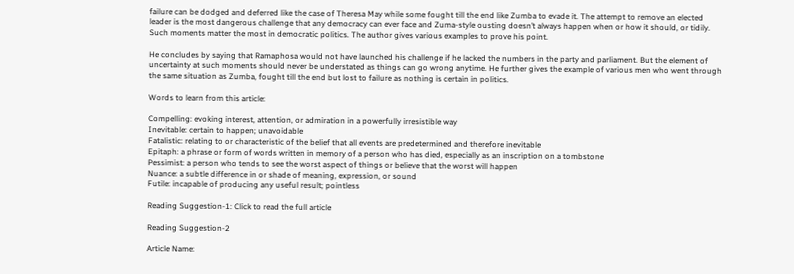failure can be dodged and deferred like the case of Theresa May while some fought till the end like Zumba to evade it. The attempt to remove an elected leader is the most dangerous challenge that any democracy can ever face and Zuma-style ousting doesn’t always happen when or how it should, or tidily. Such moments matter the most in democratic politics. The author gives various examples to prove his point.

He concludes by saying that Ramaphosa would not have launched his challenge if he lacked the numbers in the party and parliament. But the element of uncertainty at such moments should never be understated as things can go wrong anytime. He further gives the example of various men who went through the same situation as Zumba, fought till the end but lost to failure as nothing is certain in politics.

Words to learn from this article:

Compelling: evoking interest, attention, or admiration in a powerfully irresistible way
Inevitable: certain to happen; unavoidable
Fatalistic: relating to or characteristic of the belief that all events are predetermined and therefore inevitable
Epitaph: a phrase or form of words written in memory of a person who has died, especially as an inscription on a tombstone
Pessimist: a person who tends to see the worst aspect of things or believe that the worst will happen
Nuance: a subtle difference in or shade of meaning, expression, or sound
Futile: incapable of producing any useful result; pointless

Reading Suggestion-1: Click to read the full article

Reading Suggestion-2

Article Name: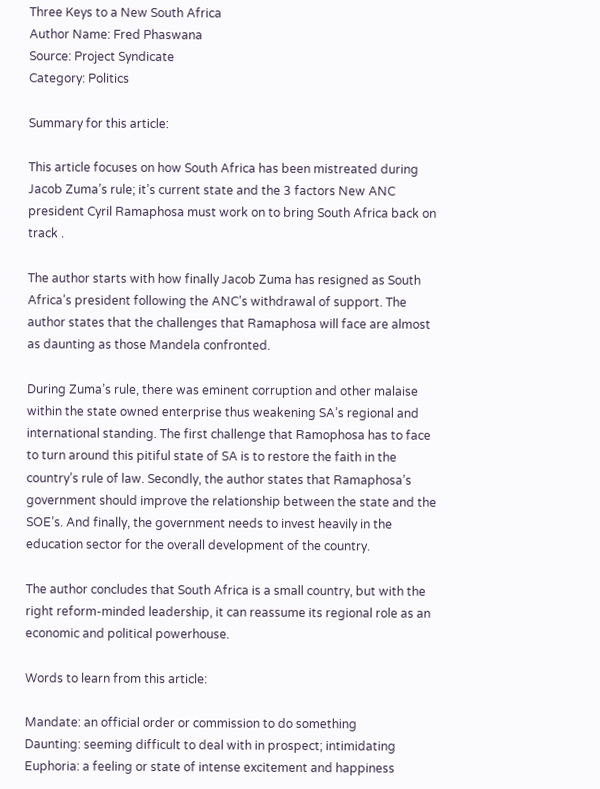Three Keys to a New South Africa
Author Name: Fred Phaswana
Source: Project Syndicate
Category: Politics

Summary for this article:

This article focuses on how South Africa has been mistreated during Jacob Zuma’s rule; it’s current state and the 3 factors New ANC president Cyril Ramaphosa must work on to bring South Africa back on track .

The author starts with how finally Jacob Zuma has resigned as South Africa’s president following the ANC’s withdrawal of support. The author states that the challenges that Ramaphosa will face are almost as daunting as those Mandela confronted.

During Zuma’s rule, there was eminent corruption and other malaise within the state owned enterprise thus weakening SA’s regional and international standing. The first challenge that Ramophosa has to face to turn around this pitiful state of SA is to restore the faith in the country’s rule of law. Secondly, the author states that Ramaphosa’s government should improve the relationship between the state and the SOE’s. And finally, the government needs to invest heavily in the education sector for the overall development of the country.

The author concludes that South Africa is a small country, but with the right reform-minded leadership, it can reassume its regional role as an economic and political powerhouse.

Words to learn from this article:

Mandate: an official order or commission to do something
Daunting: seeming difficult to deal with in prospect; intimidating
Euphoria: a feeling or state of intense excitement and happiness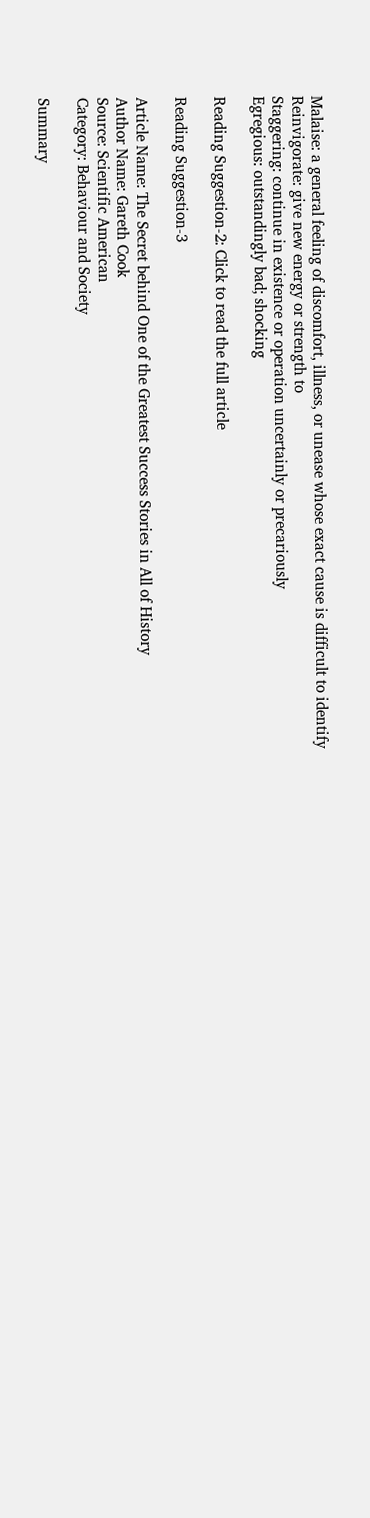Malaise: a general feeling of discomfort, illness, or unease whose exact cause is difficult to identify
Reinvigorate: give new energy or strength to
Staggering: continue in existence or operation uncertainly or precariously
Egregious: outstandingly bad; shocking

Reading Suggestion-2: Click to read the full article

Reading Suggestion-3

Article Name: The Secret behind One of the Greatest Success Stories in All of History
Author Name: Gareth Cook
Source: Scientific American
Category: Behaviour and Society

Summary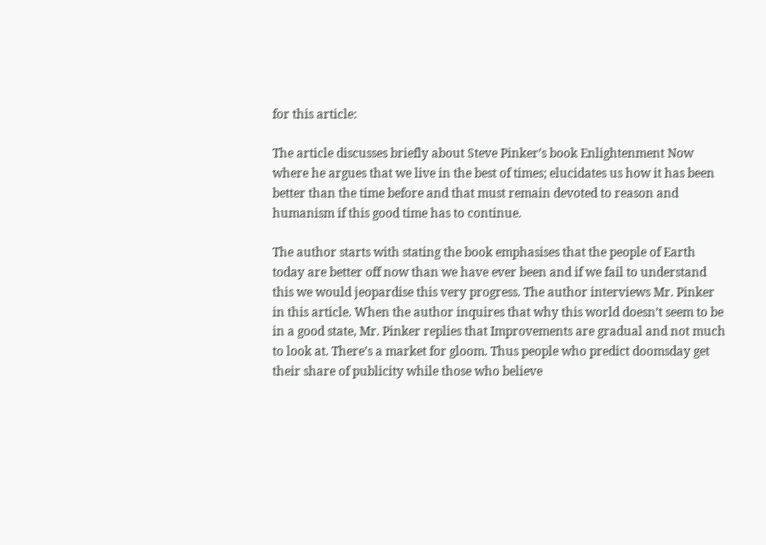for this article:

The article discusses briefly about Steve Pinker’s book Enlightenment Now where he argues that we live in the best of times; elucidates us how it has been better than the time before and that must remain devoted to reason and humanism if this good time has to continue.

The author starts with stating the book emphasises that the people of Earth today are better off now than we have ever been and if we fail to understand this we would jeopardise this very progress. The author interviews Mr. Pinker in this article. When the author inquires that why this world doesn’t seem to be in a good state, Mr. Pinker replies that Improvements are gradual and not much to look at. There’s a market for gloom. Thus people who predict doomsday get their share of publicity while those who believe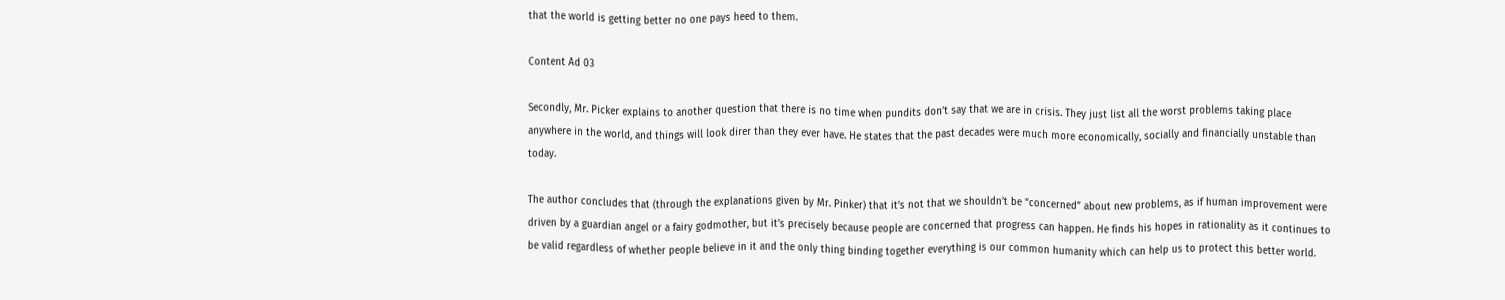that the world is getting better no one pays heed to them.

Content Ad 03

Secondly, Mr. Picker explains to another question that there is no time when pundits don’t say that we are in crisis. They just list all the worst problems taking place anywhere in the world, and things will look direr than they ever have. He states that the past decades were much more economically, socially and financially unstable than today.

The author concludes that (through the explanations given by Mr. Pinker) that it’s not that we shouldn’t be “concerned” about new problems, as if human improvement were driven by a guardian angel or a fairy godmother, but it’s precisely because people are concerned that progress can happen. He finds his hopes in rationality as it continues to be valid regardless of whether people believe in it and the only thing binding together everything is our common humanity which can help us to protect this better world.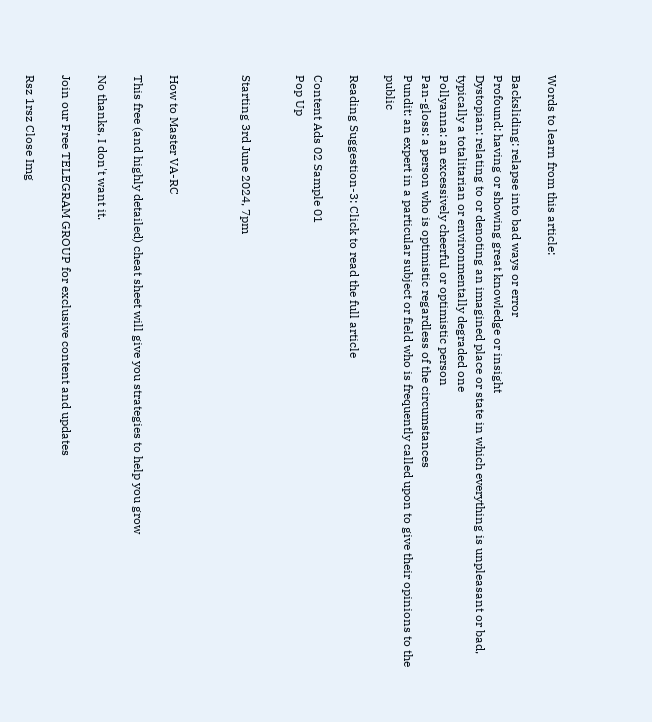Words to learn from this article:

Backsliding: relapse into bad ways or error
Profound: having or showing great knowledge or insight
Dystopian: relating to or denoting an imagined place or state in which everything is unpleasant or bad, typically a totalitarian or environmentally degraded one
Pollyanna: an excessively cheerful or optimistic person
Pan-gloss: a person who is optimistic regardless of the circumstances
Pundit: an expert in a particular subject or field who is frequently called upon to give their opinions to the public

Reading Suggestion-3: Click to read the full article

Content Ads 02 Sample 01
Pop Up


Starting 3rd June 2024, 7pm



How to Master VA-RC

This free (and highly detailed) cheat sheet will give you strategies to help you grow

No thanks, I don't want it.

Join our Free TELEGRAM GROUP for exclusive content and updates

Rsz 1rsz Close Img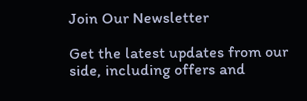Join Our Newsletter

Get the latest updates from our side, including offers and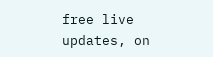free live updates, on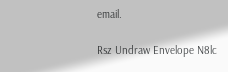email.

Rsz Undraw Envelope N8lc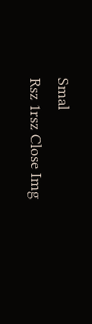Smal
Rsz 1rsz Close Img